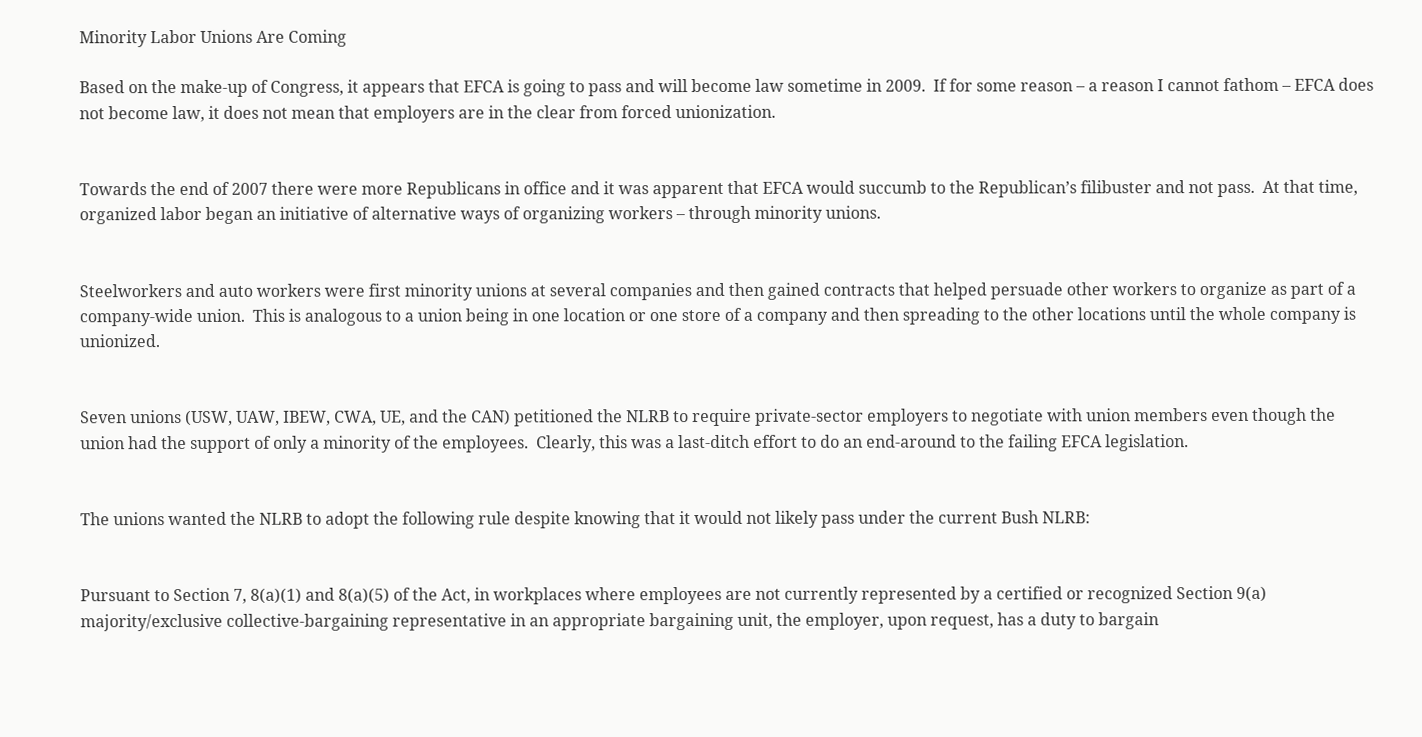Minority Labor Unions Are Coming

Based on the make-up of Congress, it appears that EFCA is going to pass and will become law sometime in 2009.  If for some reason – a reason I cannot fathom – EFCA does not become law, it does not mean that employers are in the clear from forced unionization.


Towards the end of 2007 there were more Republicans in office and it was apparent that EFCA would succumb to the Republican’s filibuster and not pass.  At that time, organized labor began an initiative of alternative ways of organizing workers – through minority unions.


Steelworkers and auto workers were first minority unions at several companies and then gained contracts that helped persuade other workers to organize as part of a company-wide union.  This is analogous to a union being in one location or one store of a company and then spreading to the other locations until the whole company is unionized.


Seven unions (USW, UAW, IBEW, CWA, UE, and the CAN) petitioned the NLRB to require private-sector employers to negotiate with union members even though the union had the support of only a minority of the employees.  Clearly, this was a last-ditch effort to do an end-around to the failing EFCA legislation.


The unions wanted the NLRB to adopt the following rule despite knowing that it would not likely pass under the current Bush NLRB:


Pursuant to Section 7, 8(a)(1) and 8(a)(5) of the Act, in workplaces where employees are not currently represented by a certified or recognized Section 9(a) majority/exclusive collective-bargaining representative in an appropriate bargaining unit, the employer, upon request, has a duty to bargain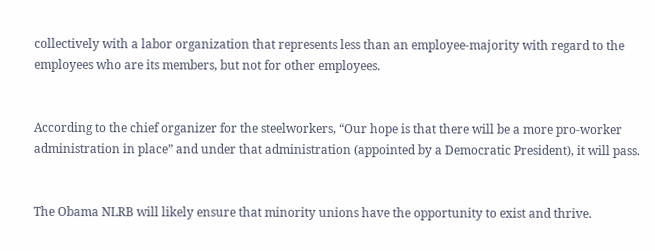collectively with a labor organization that represents less than an employee-majority with regard to the employees who are its members, but not for other employees.


According to the chief organizer for the steelworkers, “Our hope is that there will be a more pro-worker administration in place” and under that administration (appointed by a Democratic President), it will pass.


The Obama NLRB will likely ensure that minority unions have the opportunity to exist and thrive.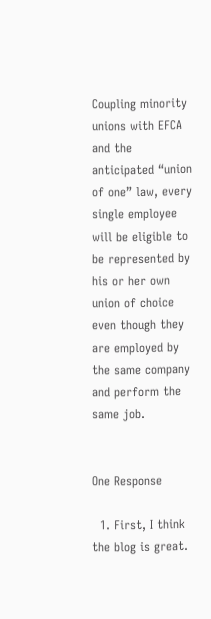Coupling minority unions with EFCA and the anticipated “union of one” law, every single employee will be eligible to be represented by his or her own union of choice even though they are employed by the same company and perform the same job.


One Response

  1. First, I think the blog is great.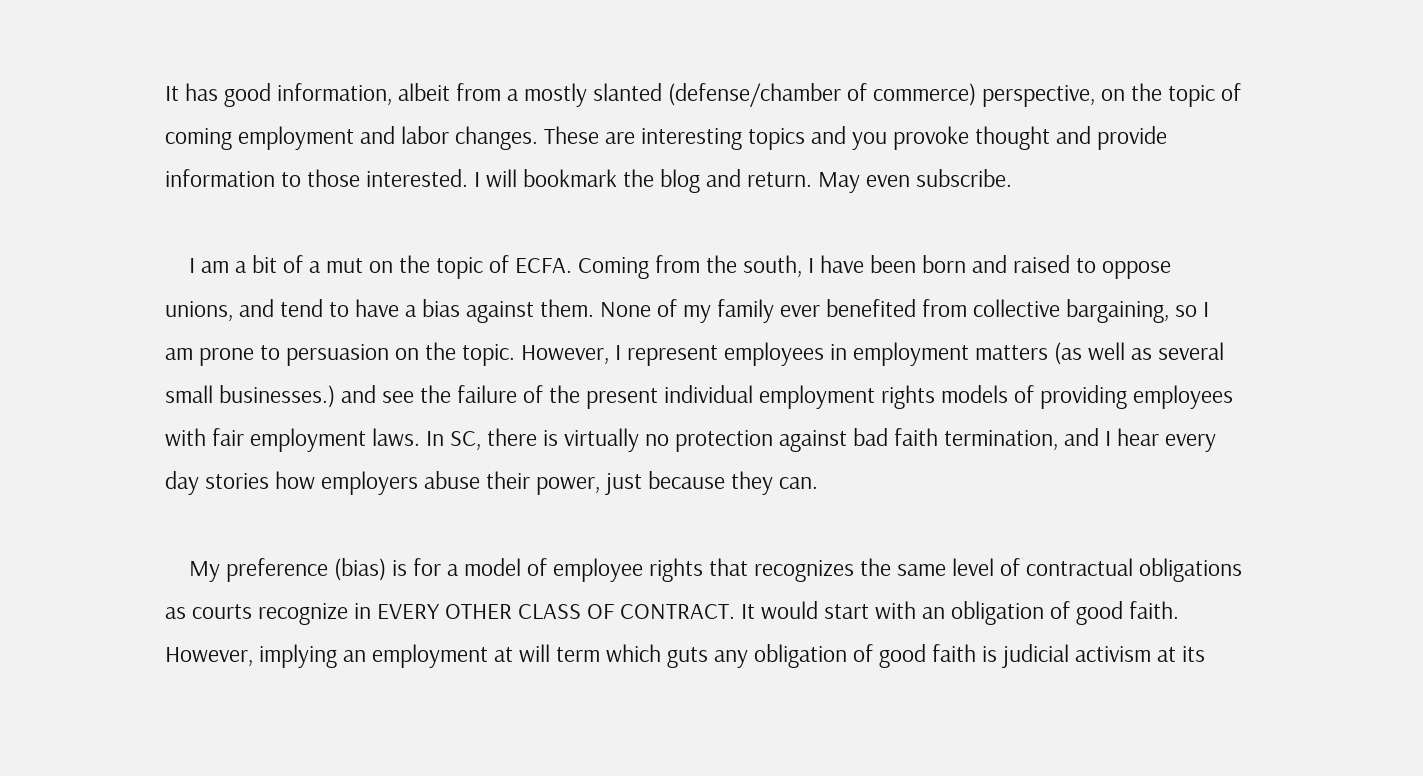It has good information, albeit from a mostly slanted (defense/chamber of commerce) perspective, on the topic of coming employment and labor changes. These are interesting topics and you provoke thought and provide information to those interested. I will bookmark the blog and return. May even subscribe.

    I am a bit of a mut on the topic of ECFA. Coming from the south, I have been born and raised to oppose unions, and tend to have a bias against them. None of my family ever benefited from collective bargaining, so I am prone to persuasion on the topic. However, I represent employees in employment matters (as well as several small businesses.) and see the failure of the present individual employment rights models of providing employees with fair employment laws. In SC, there is virtually no protection against bad faith termination, and I hear every day stories how employers abuse their power, just because they can.

    My preference (bias) is for a model of employee rights that recognizes the same level of contractual obligations as courts recognize in EVERY OTHER CLASS OF CONTRACT. It would start with an obligation of good faith. However, implying an employment at will term which guts any obligation of good faith is judicial activism at its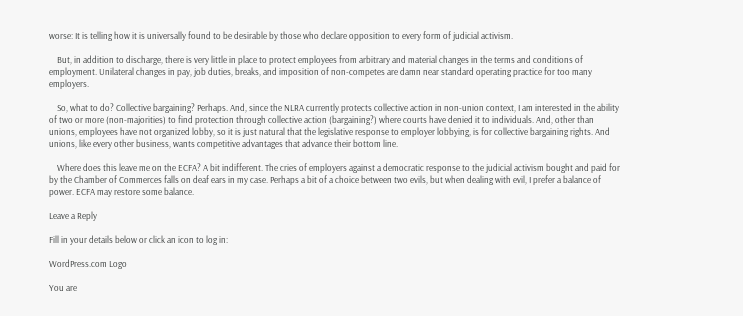worse: It is telling how it is universally found to be desirable by those who declare opposition to every form of judicial activism.

    But, in addition to discharge, there is very little in place to protect employees from arbitrary and material changes in the terms and conditions of employment. Unilateral changes in pay, job duties, breaks, and imposition of non-competes are damn near standard operating practice for too many employers.

    So, what to do? Collective bargaining? Perhaps. And, since the NLRA currently protects collective action in non-union context, I am interested in the ability of two or more (non-majorities) to find protection through collective action (bargaining?) where courts have denied it to individuals. And, other than unions, employees have not organized lobby, so it is just natural that the legislative response to employer lobbying, is for collective bargaining rights. And unions, like every other business, wants competitive advantages that advance their bottom line.

    Where does this leave me on the ECFA? A bit indifferent. The cries of employers against a democratic response to the judicial activism bought and paid for by the Chamber of Commerces falls on deaf ears in my case. Perhaps a bit of a choice between two evils, but when dealing with evil, I prefer a balance of power. ECFA may restore some balance.

Leave a Reply

Fill in your details below or click an icon to log in:

WordPress.com Logo

You are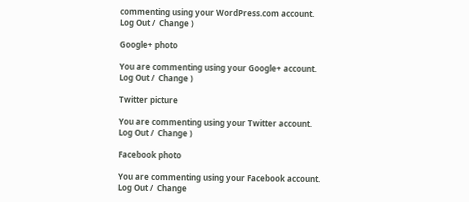commenting using your WordPress.com account. Log Out /  Change )

Google+ photo

You are commenting using your Google+ account. Log Out /  Change )

Twitter picture

You are commenting using your Twitter account. Log Out /  Change )

Facebook photo

You are commenting using your Facebook account. Log Out /  Change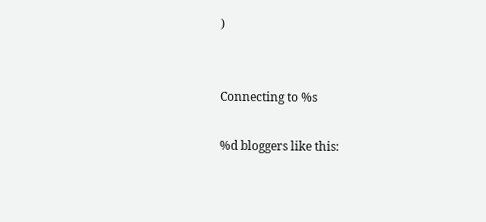)


Connecting to %s

%d bloggers like this: